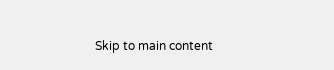Skip to main content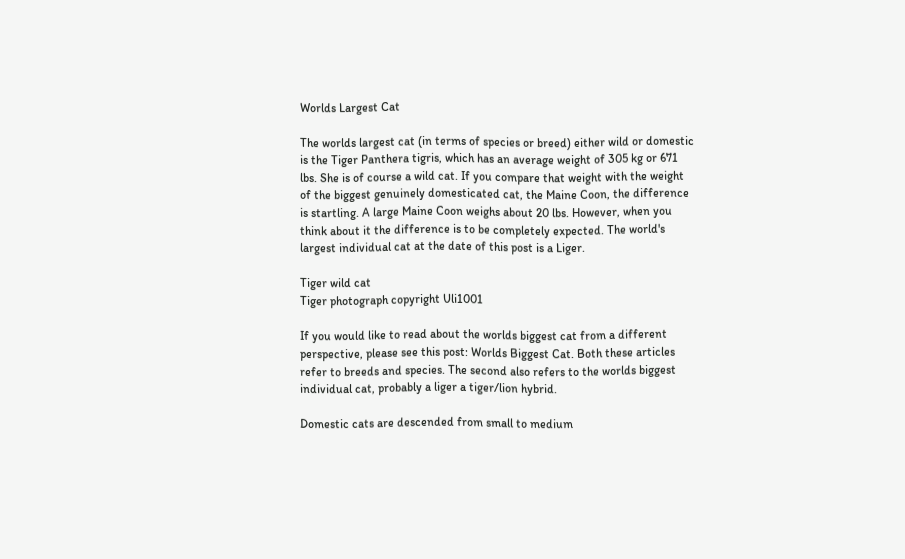Worlds Largest Cat

The worlds largest cat (in terms of species or breed) either wild or domestic is the Tiger Panthera tigris, which has an average weight of 305 kg or 671 lbs. She is of course a wild cat. If you compare that weight with the weight of the biggest genuinely domesticated cat, the Maine Coon, the difference is startling. A large Maine Coon weighs about 20 lbs. However, when you think about it the difference is to be completely expected. The world's largest individual cat at the date of this post is a Liger.

Tiger wild cat
Tiger photograph copyright Uli1001

If you would like to read about the worlds biggest cat from a different perspective, please see this post: Worlds Biggest Cat. Both these articles refer to breeds and species. The second also refers to the worlds biggest individual cat, probably a liger a tiger/lion hybrid.

Domestic cats are descended from small to medium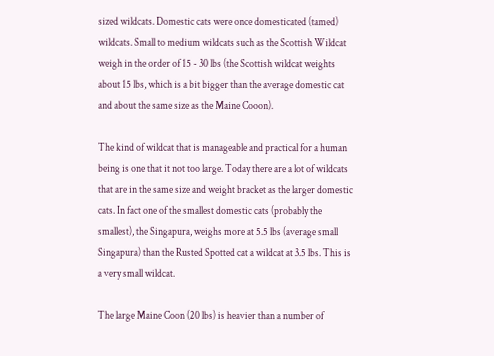sized wildcats. Domestic cats were once domesticated (tamed) wildcats. Small to medium wildcats such as the Scottish Wildcat weigh in the order of 15 - 30 lbs (the Scottish wildcat weights about 15 lbs, which is a bit bigger than the average domestic cat and about the same size as the Maine Cooon).

The kind of wildcat that is manageable and practical for a human being is one that it not too large. Today there are a lot of wildcats that are in the same size and weight bracket as the larger domestic cats. In fact one of the smallest domestic cats (probably the smallest), the Singapura, weighs more at 5.5 lbs (average small Singapura) than the Rusted Spotted cat a wildcat at 3.5 lbs. This is a very small wildcat.

The large Maine Coon (20 lbs) is heavier than a number of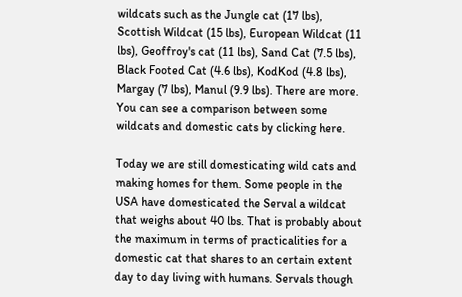wildcats such as the Jungle cat (17 lbs), Scottish Wildcat (15 lbs), European Wildcat (11 lbs), Geoffroy's cat (11 lbs), Sand Cat (7.5 lbs), Black Footed Cat (4.6 lbs), KodKod (4.8 lbs), Margay (7 lbs), Manul (9.9 lbs). There are more. You can see a comparison between some wildcats and domestic cats by clicking here.

Today we are still domesticating wild cats and making homes for them. Some people in the USA have domesticated the Serval a wildcat that weighs about 40 lbs. That is probably about the maximum in terms of practicalities for a domestic cat that shares to an certain extent day to day living with humans. Servals though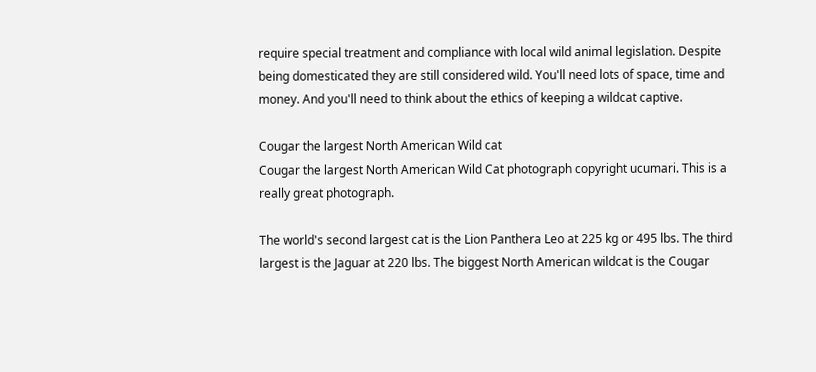require special treatment and compliance with local wild animal legislation. Despite being domesticated they are still considered wild. You'll need lots of space, time and money. And you'll need to think about the ethics of keeping a wildcat captive.

Cougar the largest North American Wild cat
Cougar the largest North American Wild Cat photograph copyright ucumari. This is a really great photograph.

The world's second largest cat is the Lion Panthera Leo at 225 kg or 495 lbs. The third largest is the Jaguar at 220 lbs. The biggest North American wildcat is the Cougar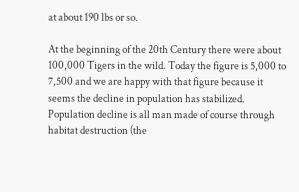at about 190 lbs or so.

At the beginning of the 20th Century there were about 100,000 Tigers in the wild. Today the figure is 5,000 to 7,500 and we are happy with that figure because it seems the decline in population has stabilized. Population decline is all man made of course through habitat destruction (the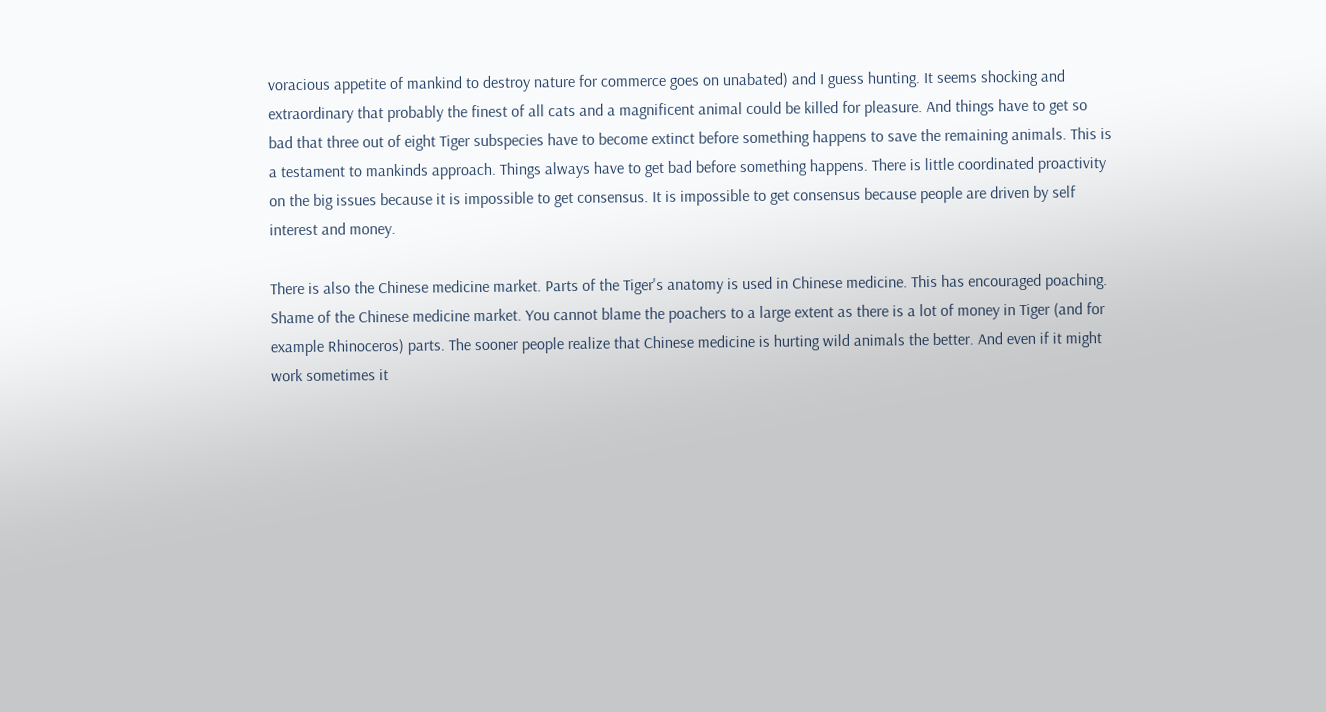voracious appetite of mankind to destroy nature for commerce goes on unabated) and I guess hunting. It seems shocking and extraordinary that probably the finest of all cats and a magnificent animal could be killed for pleasure. And things have to get so bad that three out of eight Tiger subspecies have to become extinct before something happens to save the remaining animals. This is a testament to mankinds approach. Things always have to get bad before something happens. There is little coordinated proactivity on the big issues because it is impossible to get consensus. It is impossible to get consensus because people are driven by self interest and money.

There is also the Chinese medicine market. Parts of the Tiger's anatomy is used in Chinese medicine. This has encouraged poaching. Shame of the Chinese medicine market. You cannot blame the poachers to a large extent as there is a lot of money in Tiger (and for example Rhinoceros) parts. The sooner people realize that Chinese medicine is hurting wild animals the better. And even if it might work sometimes it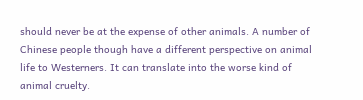should never be at the expense of other animals. A number of Chinese people though have a different perspective on animal life to Westerners. It can translate into the worse kind of animal cruelty.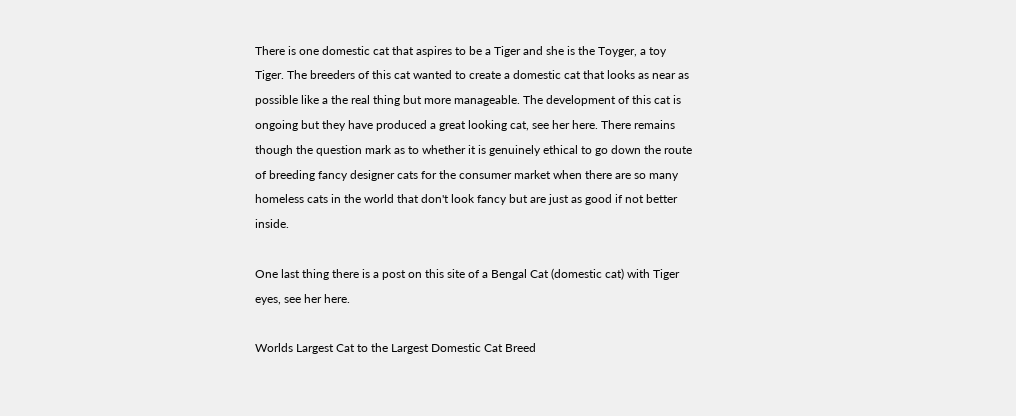There is one domestic cat that aspires to be a Tiger and she is the Toyger, a toy Tiger. The breeders of this cat wanted to create a domestic cat that looks as near as possible like a the real thing but more manageable. The development of this cat is ongoing but they have produced a great looking cat, see her here. There remains though the question mark as to whether it is genuinely ethical to go down the route of breeding fancy designer cats for the consumer market when there are so many homeless cats in the world that don't look fancy but are just as good if not better inside.

One last thing there is a post on this site of a Bengal Cat (domestic cat) with Tiger eyes, see her here.

Worlds Largest Cat to the Largest Domestic Cat Breed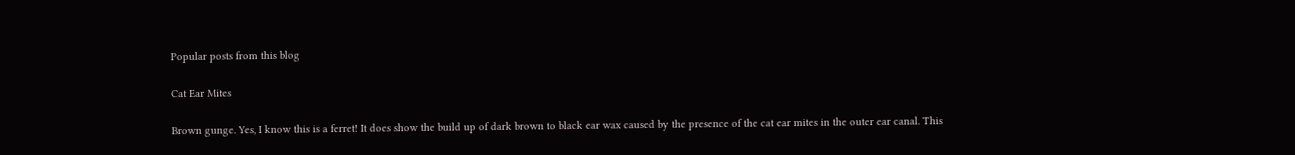Popular posts from this blog

Cat Ear Mites

Brown gunge. Yes, I know this is a ferret! It does show the build up of dark brown to black ear wax caused by the presence of the cat ear mites in the outer ear canal. This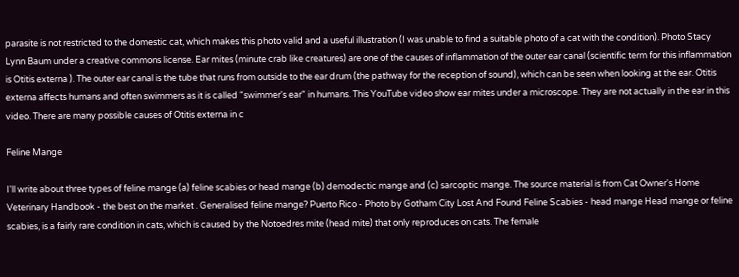parasite is not restricted to the domestic cat, which makes this photo valid and a useful illustration (I was unable to find a suitable photo of a cat with the condition). Photo Stacy Lynn Baum under a creative commons license. Ear mites (minute crab like creatures) are one of the causes of inflammation of the outer ear canal (scientific term for this inflammation is Otitis externa ). The outer ear canal is the tube that runs from outside to the ear drum (the pathway for the reception of sound), which can be seen when looking at the ear. Otitis externa affects humans and often swimmers as it is called "swimmer's ear" in humans. This YouTube video show ear mites under a microscope. They are not actually in the ear in this video. There are many possible causes of Otitis externa in c

Feline Mange

I'll write about three types of feline mange (a) feline scabies or head mange (b) demodectic mange and (c) sarcoptic mange. The source material is from Cat Owner's Home Veterinary Handbook - the best on the market . Generalised feline mange? Puerto Rico - Photo by Gotham City Lost And Found Feline Scabies - head mange Head mange or feline scabies, is a fairly rare condition in cats, which is caused by the Notoedres mite (head mite) that only reproduces on cats. The female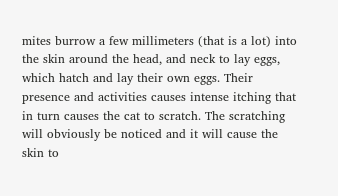mites burrow a few millimeters (that is a lot) into the skin around the head, and neck to lay eggs, which hatch and lay their own eggs. Their presence and activities causes intense itching that in turn causes the cat to scratch. The scratching will obviously be noticed and it will cause the skin to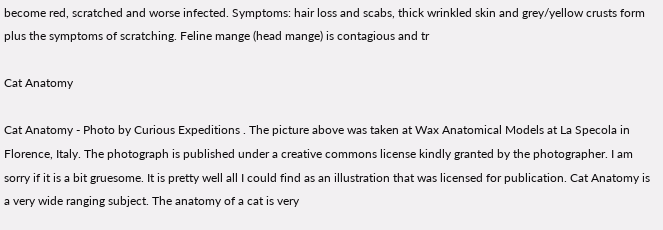become red, scratched and worse infected. Symptoms: hair loss and scabs, thick wrinkled skin and grey/yellow crusts form plus the symptoms of scratching. Feline mange (head mange) is contagious and tr

Cat Anatomy

Cat Anatomy - Photo by Curious Expeditions . The picture above was taken at Wax Anatomical Models at La Specola in Florence, Italy. The photograph is published under a creative commons license kindly granted by the photographer. I am sorry if it is a bit gruesome. It is pretty well all I could find as an illustration that was licensed for publication. Cat Anatomy is a very wide ranging subject. The anatomy of a cat is very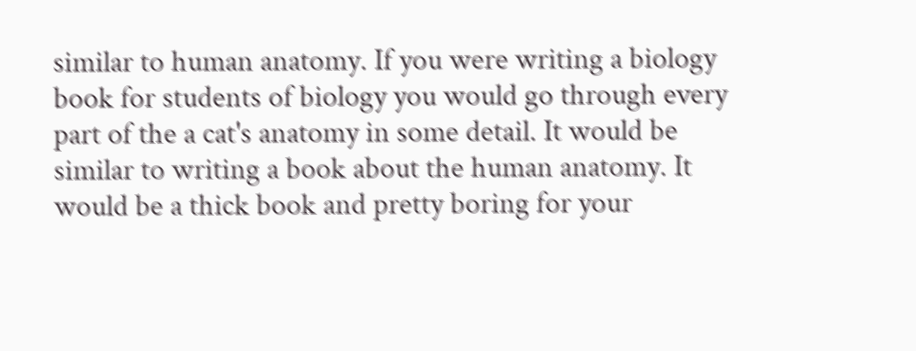similar to human anatomy. If you were writing a biology book for students of biology you would go through every part of the a cat's anatomy in some detail. It would be similar to writing a book about the human anatomy. It would be a thick book and pretty boring for your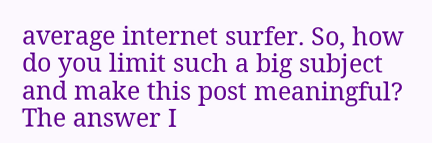average internet surfer. So, how do you limit such a big subject and make this post meaningful? The answer I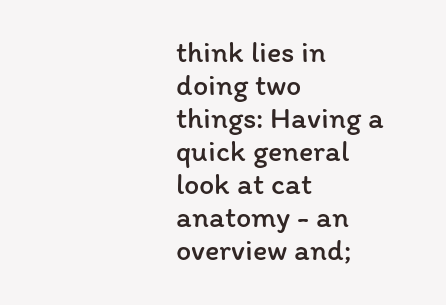think lies in doing two things: Having a quick general look at cat anatomy - an overview and;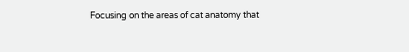Focusing on the areas of cat anatomy that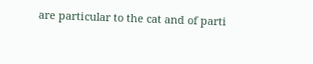are particular to the cat and of parti